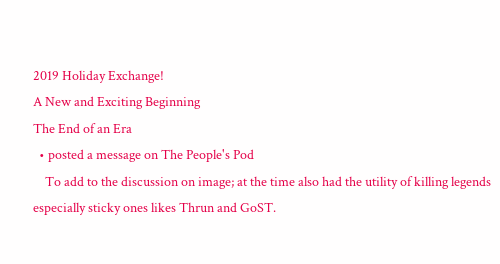2019 Holiday Exchange!
A New and Exciting Beginning
The End of an Era
  • posted a message on The People's Pod
    To add to the discussion on image; at the time also had the utility of killing legends especially sticky ones likes Thrun and GoST.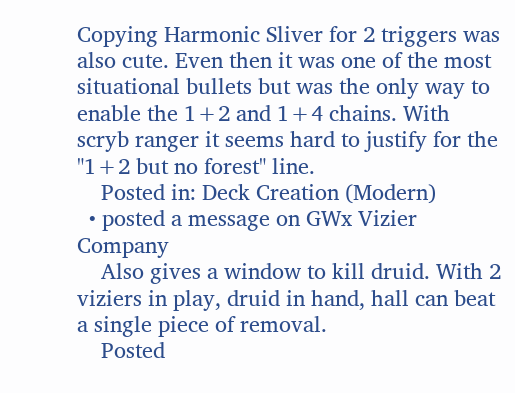Copying Harmonic Sliver for 2 triggers was also cute. Even then it was one of the most situational bullets but was the only way to enable the 1+2 and 1+4 chains. With scryb ranger it seems hard to justify for the "1+2 but no forest" line.
    Posted in: Deck Creation (Modern)
  • posted a message on GWx Vizier Company
    Also gives a window to kill druid. With 2 viziers in play, druid in hand, hall can beat a single piece of removal.
    Posted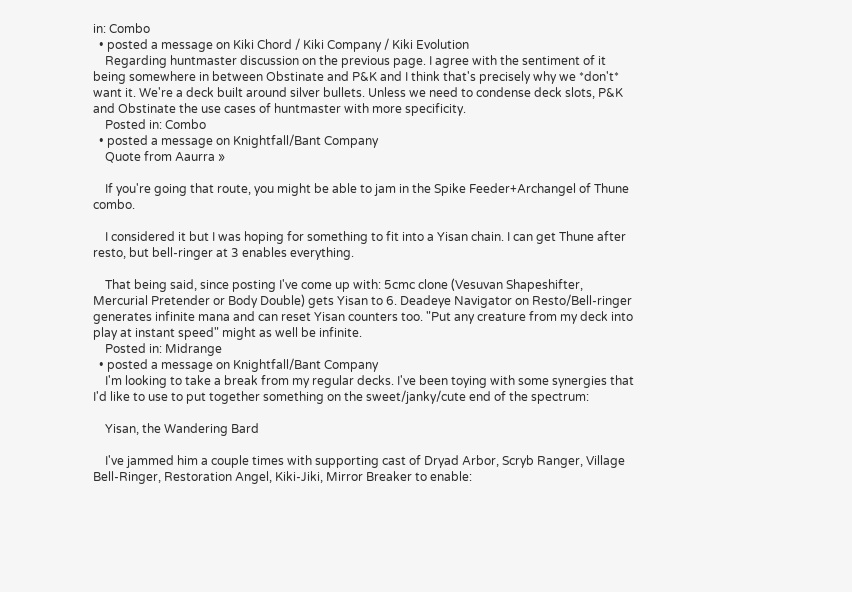in: Combo
  • posted a message on Kiki Chord / Kiki Company / Kiki Evolution
    Regarding huntmaster discussion on the previous page. I agree with the sentiment of it being somewhere in between Obstinate and P&K and I think that's precisely why we *don't* want it. We're a deck built around silver bullets. Unless we need to condense deck slots, P&K and Obstinate the use cases of huntmaster with more specificity.
    Posted in: Combo
  • posted a message on Knightfall/Bant Company
    Quote from Aaurra »

    If you're going that route, you might be able to jam in the Spike Feeder+Archangel of Thune combo.

    I considered it but I was hoping for something to fit into a Yisan chain. I can get Thune after resto, but bell-ringer at 3 enables everything.

    That being said, since posting I've come up with: 5cmc clone (Vesuvan Shapeshifter, Mercurial Pretender or Body Double) gets Yisan to 6. Deadeye Navigator on Resto/Bell-ringer generates infinite mana and can reset Yisan counters too. "Put any creature from my deck into play at instant speed" might as well be infinite.
    Posted in: Midrange
  • posted a message on Knightfall/Bant Company
    I'm looking to take a break from my regular decks. I've been toying with some synergies that I'd like to use to put together something on the sweet/janky/cute end of the spectrum:

    Yisan, the Wandering Bard

    I've jammed him a couple times with supporting cast of Dryad Arbor, Scryb Ranger, Village Bell-Ringer, Restoration Angel, Kiki-Jiki, Mirror Breaker to enable: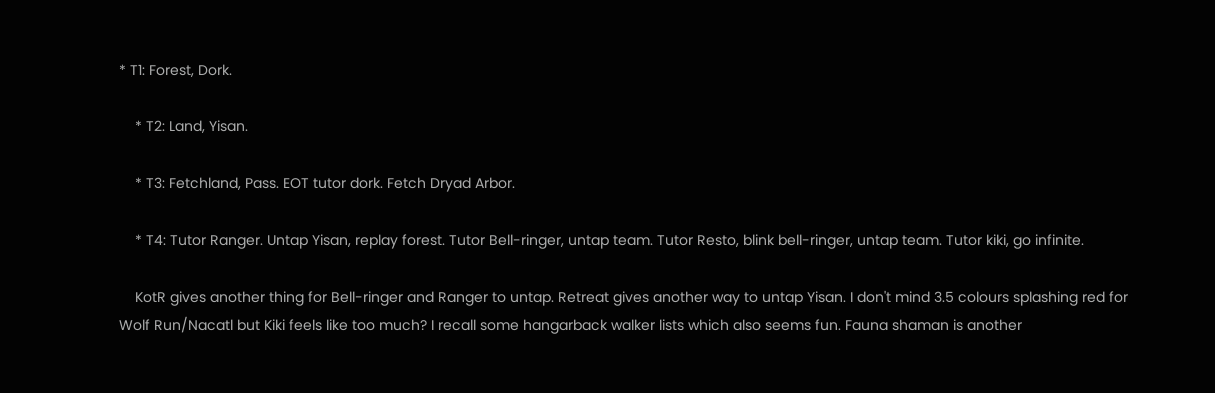* T1: Forest, Dork.

    * T2: Land, Yisan.

    * T3: Fetchland, Pass. EOT tutor dork. Fetch Dryad Arbor.

    * T4: Tutor Ranger. Untap Yisan, replay forest. Tutor Bell-ringer, untap team. Tutor Resto, blink bell-ringer, untap team. Tutor kiki, go infinite.

    KotR gives another thing for Bell-ringer and Ranger to untap. Retreat gives another way to untap Yisan. I don't mind 3.5 colours splashing red for Wolf Run/Nacatl but Kiki feels like too much? I recall some hangarback walker lists which also seems fun. Fauna shaman is another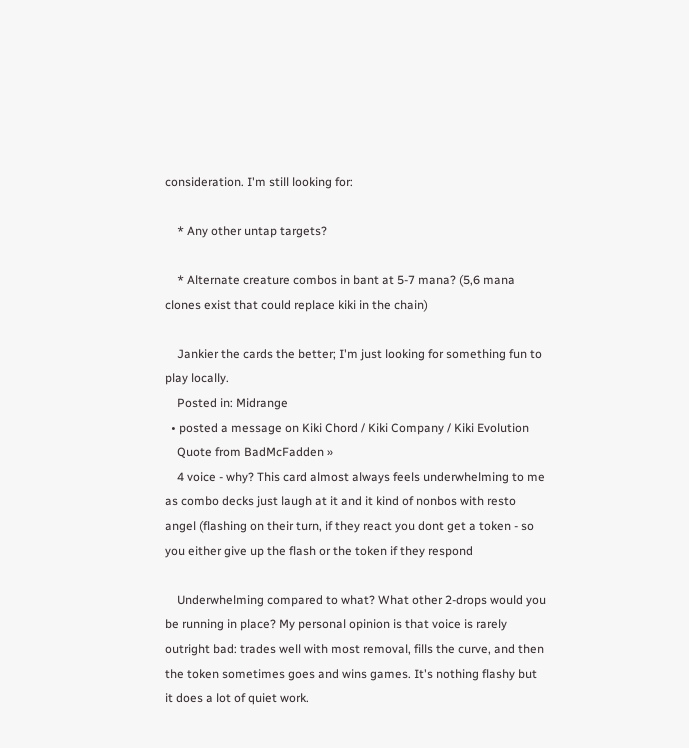consideration. I'm still looking for:

    * Any other untap targets?

    * Alternate creature combos in bant at 5-7 mana? (5,6 mana clones exist that could replace kiki in the chain)

    Jankier the cards the better; I'm just looking for something fun to play locally.
    Posted in: Midrange
  • posted a message on Kiki Chord / Kiki Company / Kiki Evolution
    Quote from BadMcFadden »
    4 voice - why? This card almost always feels underwhelming to me as combo decks just laugh at it and it kind of nonbos with resto angel (flashing on their turn, if they react you dont get a token - so you either give up the flash or the token if they respond

    Underwhelming compared to what? What other 2-drops would you be running in place? My personal opinion is that voice is rarely outright bad: trades well with most removal, fills the curve, and then the token sometimes goes and wins games. It's nothing flashy but it does a lot of quiet work.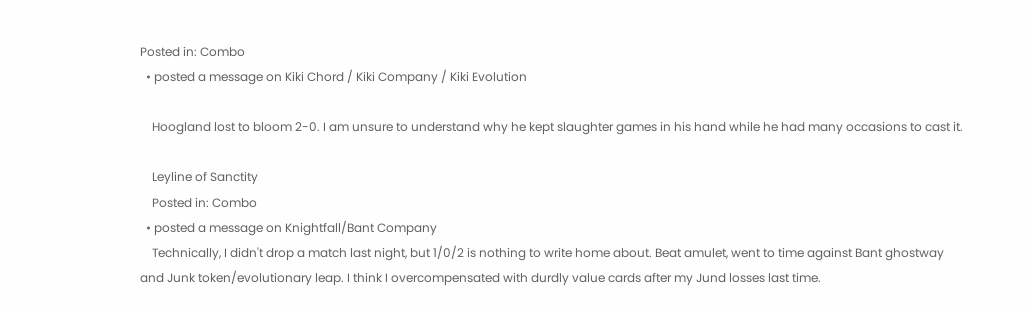Posted in: Combo
  • posted a message on Kiki Chord / Kiki Company / Kiki Evolution

    Hoogland lost to bloom 2-0. I am unsure to understand why he kept slaughter games in his hand while he had many occasions to cast it.

    Leyline of Sanctity
    Posted in: Combo
  • posted a message on Knightfall/Bant Company
    Technically, I didn't drop a match last night, but 1/0/2 is nothing to write home about. Beat amulet, went to time against Bant ghostway and Junk token/evolutionary leap. I think I overcompensated with durdly value cards after my Jund losses last time.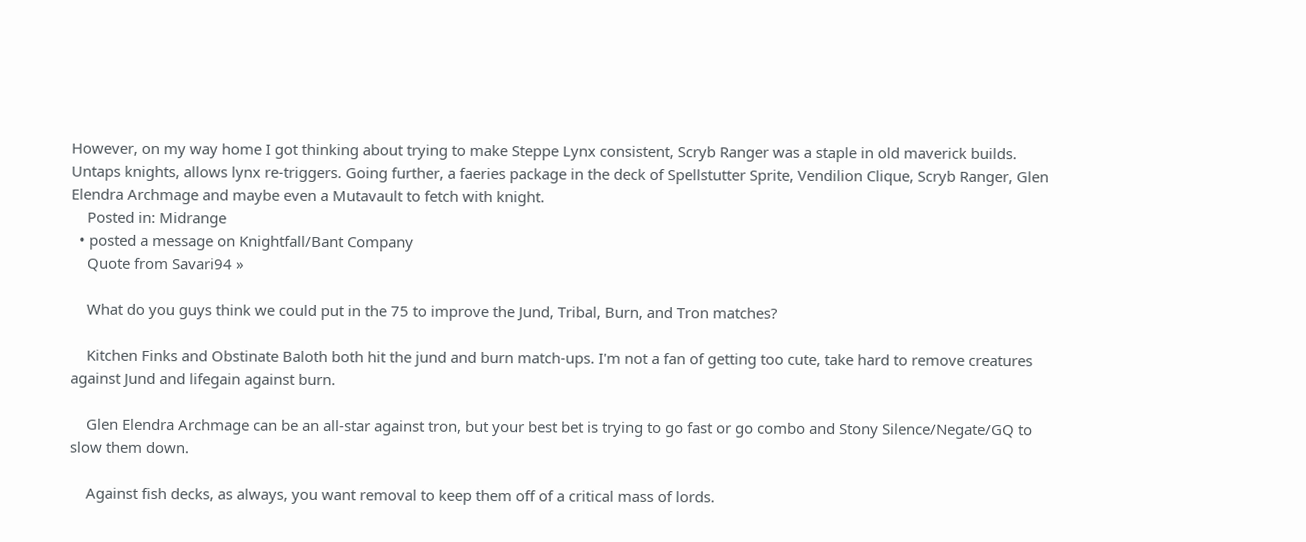However, on my way home I got thinking about trying to make Steppe Lynx consistent, Scryb Ranger was a staple in old maverick builds. Untaps knights, allows lynx re-triggers. Going further, a faeries package in the deck of Spellstutter Sprite, Vendilion Clique, Scryb Ranger, Glen Elendra Archmage and maybe even a Mutavault to fetch with knight.
    Posted in: Midrange
  • posted a message on Knightfall/Bant Company
    Quote from Savari94 »

    What do you guys think we could put in the 75 to improve the Jund, Tribal, Burn, and Tron matches?

    Kitchen Finks and Obstinate Baloth both hit the jund and burn match-ups. I'm not a fan of getting too cute, take hard to remove creatures against Jund and lifegain against burn.

    Glen Elendra Archmage can be an all-star against tron, but your best bet is trying to go fast or go combo and Stony Silence/Negate/GQ to slow them down.

    Against fish decks, as always, you want removal to keep them off of a critical mass of lords.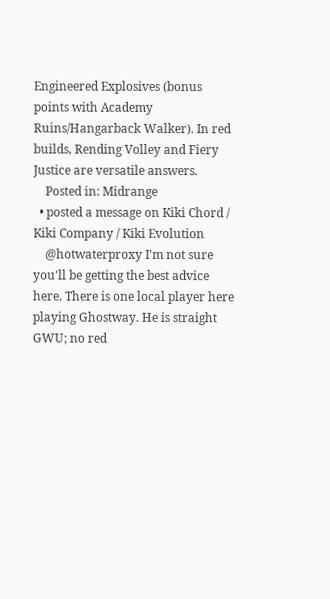Engineered Explosives (bonus points with Academy Ruins/Hangarback Walker). In red builds, Rending Volley and Fiery Justice are versatile answers.
    Posted in: Midrange
  • posted a message on Kiki Chord / Kiki Company / Kiki Evolution
    @hotwaterproxy I'm not sure you'll be getting the best advice here. There is one local player here playing Ghostway. He is straight GWU; no red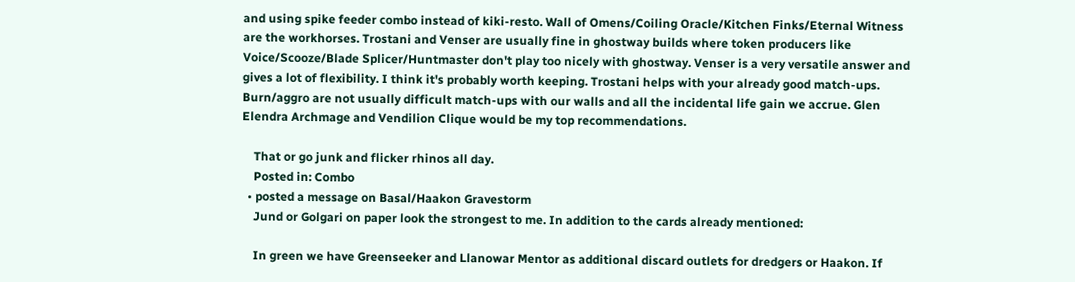and using spike feeder combo instead of kiki-resto. Wall of Omens/Coiling Oracle/Kitchen Finks/Eternal Witness are the workhorses. Trostani and Venser are usually fine in ghostway builds where token producers like Voice/Scooze/Blade Splicer/Huntmaster don't play too nicely with ghostway. Venser is a very versatile answer and gives a lot of flexibility. I think it's probably worth keeping. Trostani helps with your already good match-ups. Burn/aggro are not usually difficult match-ups with our walls and all the incidental life gain we accrue. Glen Elendra Archmage and Vendilion Clique would be my top recommendations.

    That or go junk and flicker rhinos all day.
    Posted in: Combo
  • posted a message on Basal/Haakon Gravestorm
    Jund or Golgari on paper look the strongest to me. In addition to the cards already mentioned:

    In green we have Greenseeker and Llanowar Mentor as additional discard outlets for dredgers or Haakon. If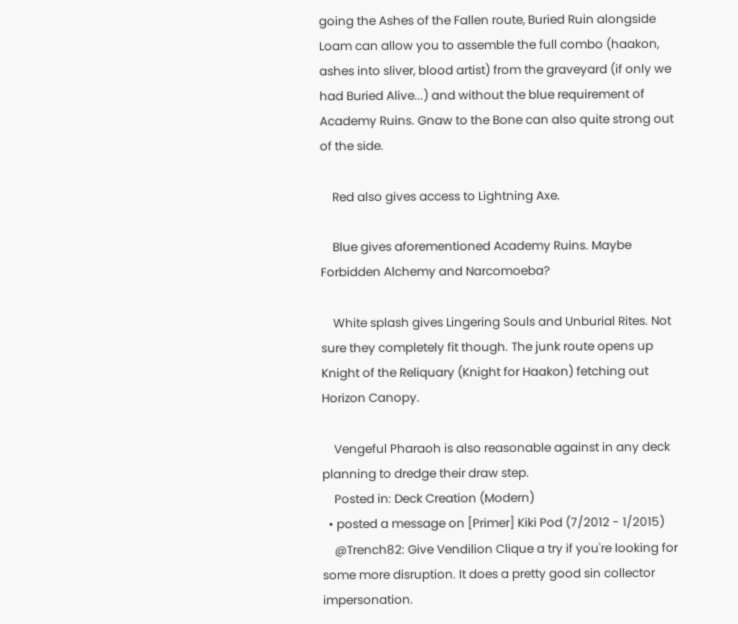going the Ashes of the Fallen route, Buried Ruin alongside Loam can allow you to assemble the full combo (haakon, ashes into sliver, blood artist) from the graveyard (if only we had Buried Alive...) and without the blue requirement of Academy Ruins. Gnaw to the Bone can also quite strong out of the side.

    Red also gives access to Lightning Axe.

    Blue gives aforementioned Academy Ruins. Maybe Forbidden Alchemy and Narcomoeba?

    White splash gives Lingering Souls and Unburial Rites. Not sure they completely fit though. The junk route opens up Knight of the Reliquary (Knight for Haakon) fetching out Horizon Canopy.

    Vengeful Pharaoh is also reasonable against in any deck planning to dredge their draw step.
    Posted in: Deck Creation (Modern)
  • posted a message on [Primer] Kiki Pod (7/2012 - 1/2015)
    @Trench82: Give Vendilion Clique a try if you're looking for some more disruption. It does a pretty good sin collector impersonation.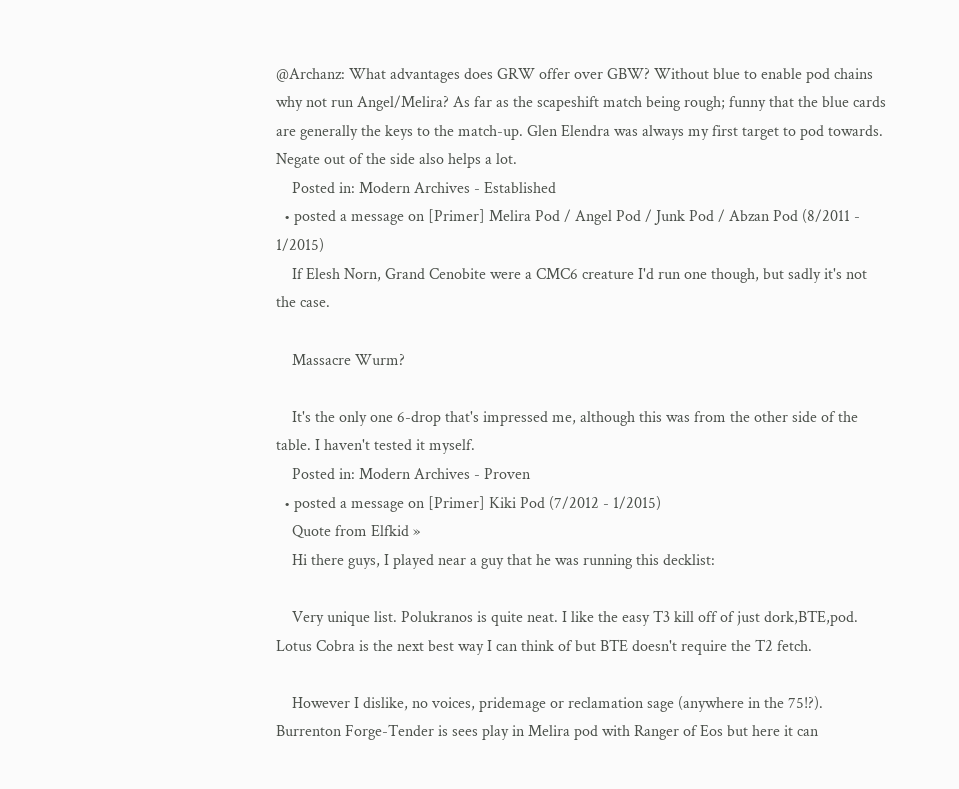@Archanz: What advantages does GRW offer over GBW? Without blue to enable pod chains why not run Angel/Melira? As far as the scapeshift match being rough; funny that the blue cards are generally the keys to the match-up. Glen Elendra was always my first target to pod towards. Negate out of the side also helps a lot.
    Posted in: Modern Archives - Established
  • posted a message on [Primer] Melira Pod / Angel Pod / Junk Pod / Abzan Pod (8/2011 - 1/2015)
    If Elesh Norn, Grand Cenobite were a CMC6 creature I'd run one though, but sadly it's not the case.

    Massacre Wurm?

    It's the only one 6-drop that's impressed me, although this was from the other side of the table. I haven't tested it myself.
    Posted in: Modern Archives - Proven
  • posted a message on [Primer] Kiki Pod (7/2012 - 1/2015)
    Quote from Elfkid »
    Hi there guys, I played near a guy that he was running this decklist:

    Very unique list. Polukranos is quite neat. I like the easy T3 kill off of just dork,BTE,pod. Lotus Cobra is the next best way I can think of but BTE doesn't require the T2 fetch.

    However I dislike, no voices, pridemage or reclamation sage (anywhere in the 75!?). Burrenton Forge-Tender is sees play in Melira pod with Ranger of Eos but here it can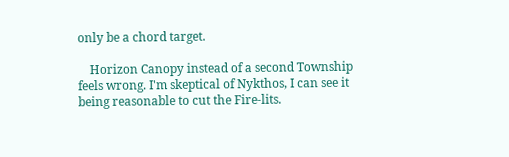only be a chord target.

    Horizon Canopy instead of a second Township feels wrong. I'm skeptical of Nykthos, I can see it being reasonable to cut the Fire-lits.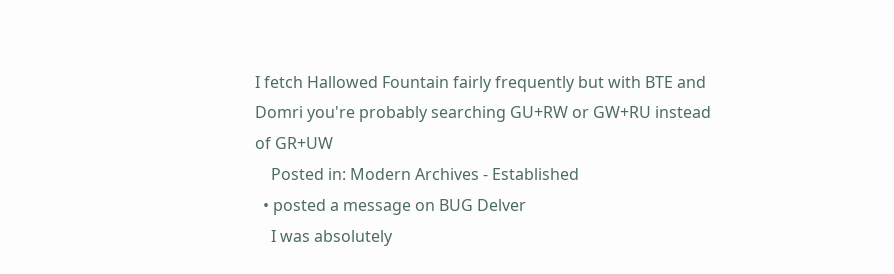I fetch Hallowed Fountain fairly frequently but with BTE and Domri you're probably searching GU+RW or GW+RU instead of GR+UW
    Posted in: Modern Archives - Established
  • posted a message on BUG Delver
    I was absolutely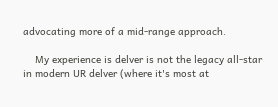advocating more of a mid-range approach.

    My experience is delver is not the legacy all-star in modern UR delver (where it's most at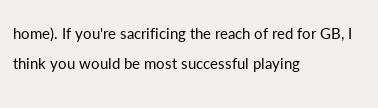home). If you're sacrificing the reach of red for GB, I think you would be most successful playing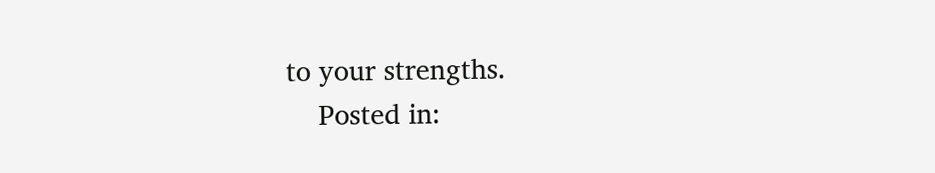to your strengths.
    Posted in: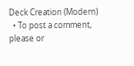Deck Creation (Modern)
  • To post a comment, please or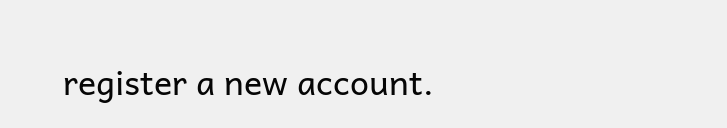register a new account.